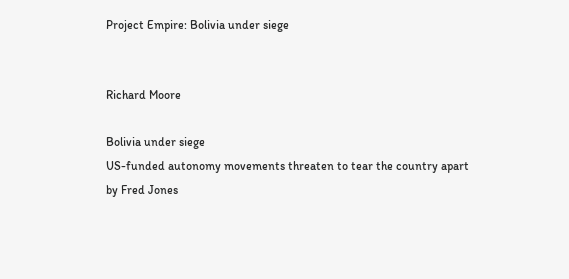Project Empire: Bolivia under siege


Richard Moore

Bolivia under siege
US-funded autonomy movements threaten to tear the country apart
by Fred Jones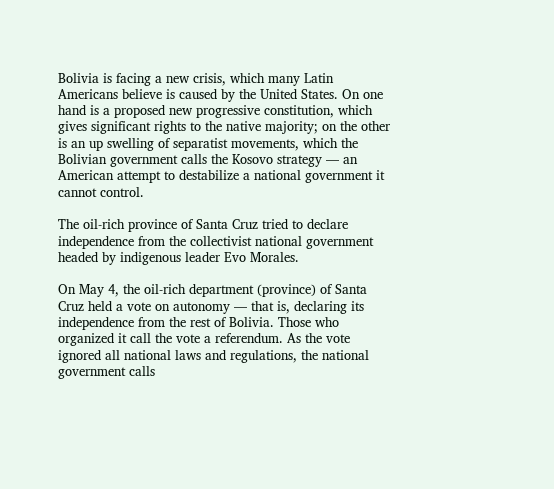Bolivia is facing a new crisis, which many Latin Americans believe is caused by the United States. On one hand is a proposed new progressive constitution, which gives significant rights to the native majority; on the other is an up swelling of separatist movements, which the Bolivian government calls the Kosovo strategy — an American attempt to destabilize a national government it cannot control.

The oil-rich province of Santa Cruz tried to declare independence from the collectivist national government headed by indigenous leader Evo Morales.

On May 4, the oil-rich department (province) of Santa Cruz held a vote on autonomy — that is, declaring its independence from the rest of Bolivia. Those who organized it call the vote a referendum. As the vote ignored all national laws and regulations, the national government calls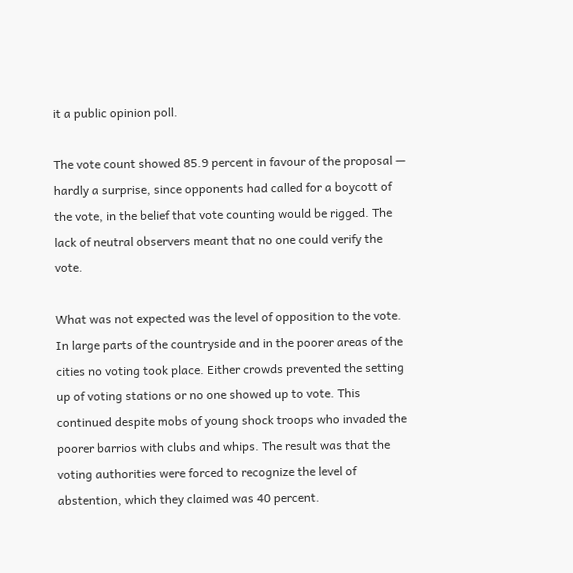it a public opinion poll.

The vote count showed 85.9 percent in favour of the proposal — hardly a surprise, since opponents had called for a boycott of the vote, in the belief that vote counting would be rigged. The lack of neutral observers meant that no one could verify the vote.

What was not expected was the level of opposition to the vote. In large parts of the countryside and in the poorer areas of the cities no voting took place. Either crowds prevented the setting up of voting stations or no one showed up to vote. This continued despite mobs of young shock troops who invaded the poorer barrios with clubs and whips. The result was that the voting authorities were forced to recognize the level of abstention, which they claimed was 40 percent.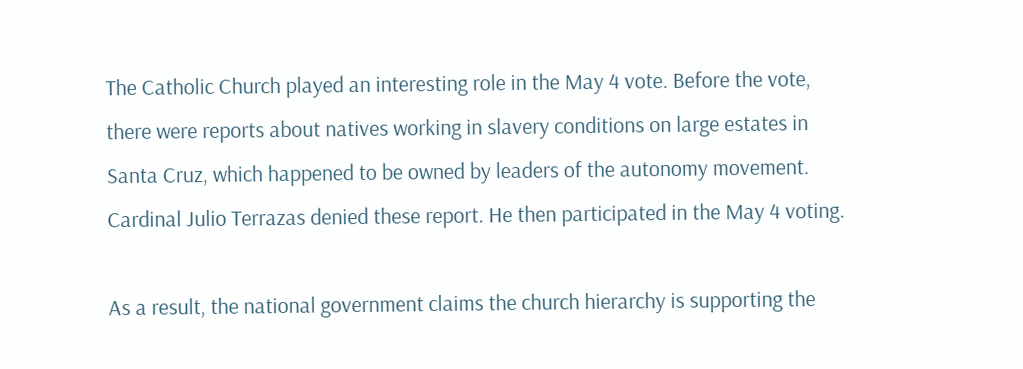The Catholic Church played an interesting role in the May 4 vote. Before the vote, there were reports about natives working in slavery conditions on large estates in Santa Cruz, which happened to be owned by leaders of the autonomy movement. Cardinal Julio Terrazas denied these report. He then participated in the May 4 voting.

As a result, the national government claims the church hierarchy is supporting the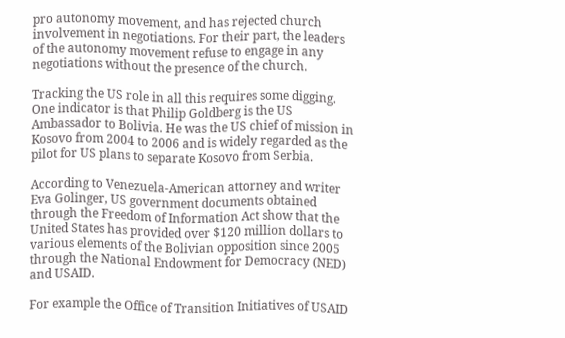pro autonomy movement, and has rejected church involvement in negotiations. For their part, the leaders of the autonomy movement refuse to engage in any negotiations without the presence of the church.

Tracking the US role in all this requires some digging. One indicator is that Philip Goldberg is the US Ambassador to Bolivia. He was the US chief of mission in Kosovo from 2004 to 2006 and is widely regarded as the pilot for US plans to separate Kosovo from Serbia.

According to Venezuela-American attorney and writer Eva Golinger, US government documents obtained through the Freedom of Information Act show that the United States has provided over $120 million dollars to various elements of the Bolivian opposition since 2005 through the National Endowment for Democracy (NED) and USAID.

For example the Office of Transition Initiatives of USAID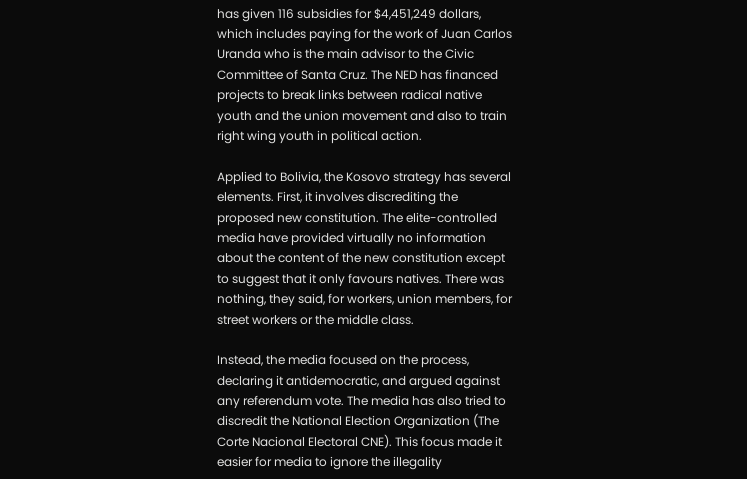has given 116 subsidies for $4,451,249 dollars, which includes paying for the work of Juan Carlos Uranda who is the main advisor to the Civic Committee of Santa Cruz. The NED has financed projects to break links between radical native youth and the union movement and also to train right wing youth in political action.

Applied to Bolivia, the Kosovo strategy has several elements. First, it involves discrediting the proposed new constitution. The elite-controlled media have provided virtually no information about the content of the new constitution except to suggest that it only favours natives. There was nothing, they said, for workers, union members, for street workers or the middle class.

Instead, the media focused on the process, declaring it antidemocratic, and argued against any referendum vote. The media has also tried to discredit the National Election Organization (The Corte Nacional Electoral CNE). This focus made it easier for media to ignore the illegality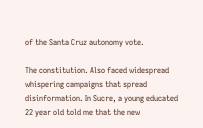of the Santa Cruz autonomy vote.

The constitution. Also faced widespread whispering campaigns that spread disinformation. In Sucre, a young educated 22 year old told me that the new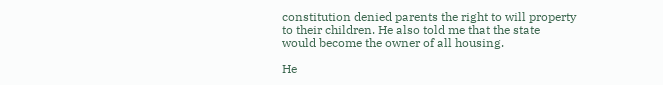constitution denied parents the right to will property to their children. He also told me that the state would become the owner of all housing.

He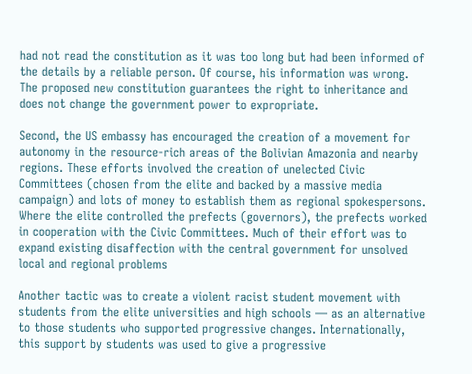had not read the constitution as it was too long but had been informed of the details by a reliable person. Of course, his information was wrong. The proposed new constitution guarantees the right to inheritance and does not change the government power to expropriate.

Second, the US embassy has encouraged the creation of a movement for autonomy in the resource-rich areas of the Bolivian Amazonia and nearby regions. These efforts involved the creation of unelected Civic Committees (chosen from the elite and backed by a massive media campaign) and lots of money to establish them as regional spokespersons. Where the elite controlled the prefects (governors), the prefects worked in cooperation with the Civic Committees. Much of their effort was to expand existing disaffection with the central government for unsolved local and regional problems

Another tactic was to create a violent racist student movement with students from the elite universities and high schools — as an alternative to those students who supported progressive changes. Internationally, this support by students was used to give a progressive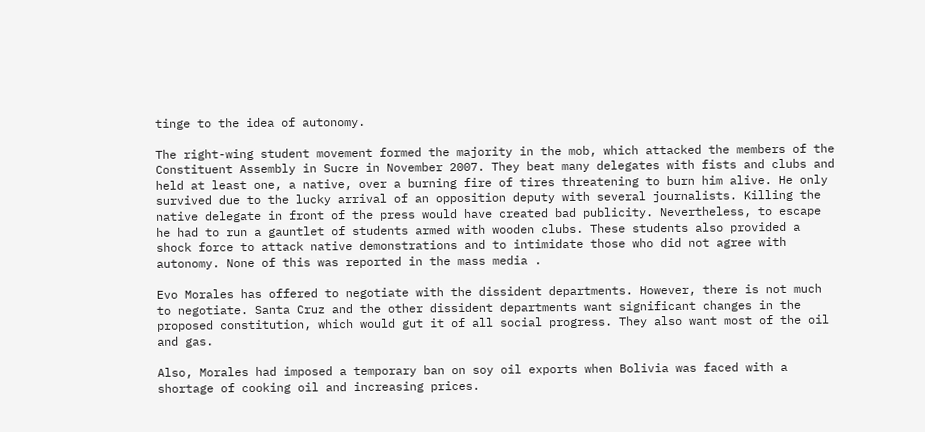tinge to the idea of autonomy.

The right-wing student movement formed the majority in the mob, which attacked the members of the Constituent Assembly in Sucre in November 2007. They beat many delegates with fists and clubs and held at least one, a native, over a burning fire of tires threatening to burn him alive. He only survived due to the lucky arrival of an opposition deputy with several journalists. Killing the native delegate in front of the press would have created bad publicity. Nevertheless, to escape he had to run a gauntlet of students armed with wooden clubs. These students also provided a shock force to attack native demonstrations and to intimidate those who did not agree with autonomy. None of this was reported in the mass media .

Evo Morales has offered to negotiate with the dissident departments. However, there is not much to negotiate. Santa Cruz and the other dissident departments want significant changes in the proposed constitution, which would gut it of all social progress. They also want most of the oil and gas.

Also, Morales had imposed a temporary ban on soy oil exports when Bolivia was faced with a shortage of cooking oil and increasing prices.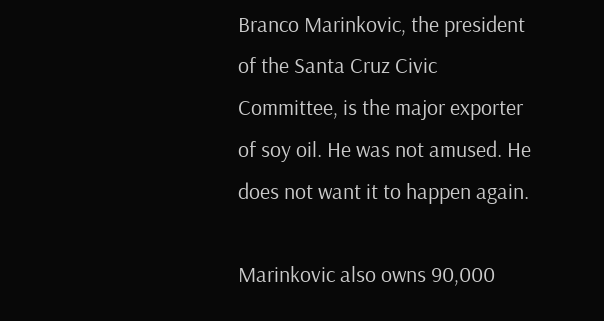Branco Marinkovic, the president of the Santa Cruz Civic Committee, is the major exporter of soy oil. He was not amused. He does not want it to happen again.

Marinkovic also owns 90,000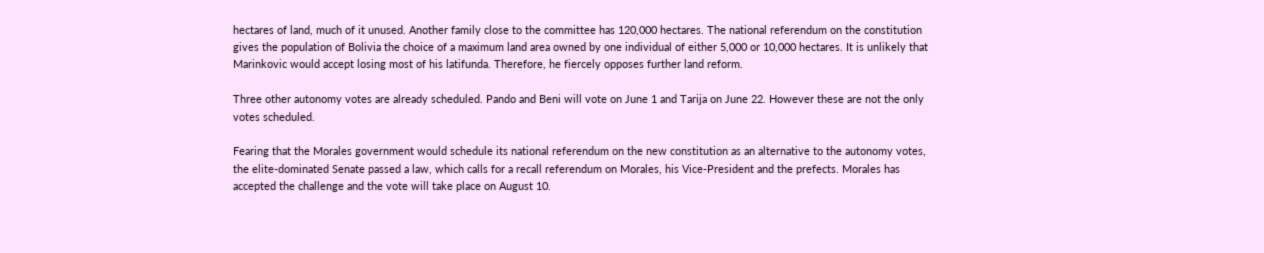hectares of land, much of it unused. Another family close to the committee has 120,000 hectares. The national referendum on the constitution gives the population of Bolivia the choice of a maximum land area owned by one individual of either 5,000 or 10,000 hectares. It is unlikely that Marinkovic would accept losing most of his latifunda. Therefore, he fiercely opposes further land reform.

Three other autonomy votes are already scheduled. Pando and Beni will vote on June 1 and Tarija on June 22. However these are not the only votes scheduled.

Fearing that the Morales government would schedule its national referendum on the new constitution as an alternative to the autonomy votes, the elite-dominated Senate passed a law, which calls for a recall referendum on Morales, his Vice-President and the prefects. Morales has accepted the challenge and the vote will take place on August 10.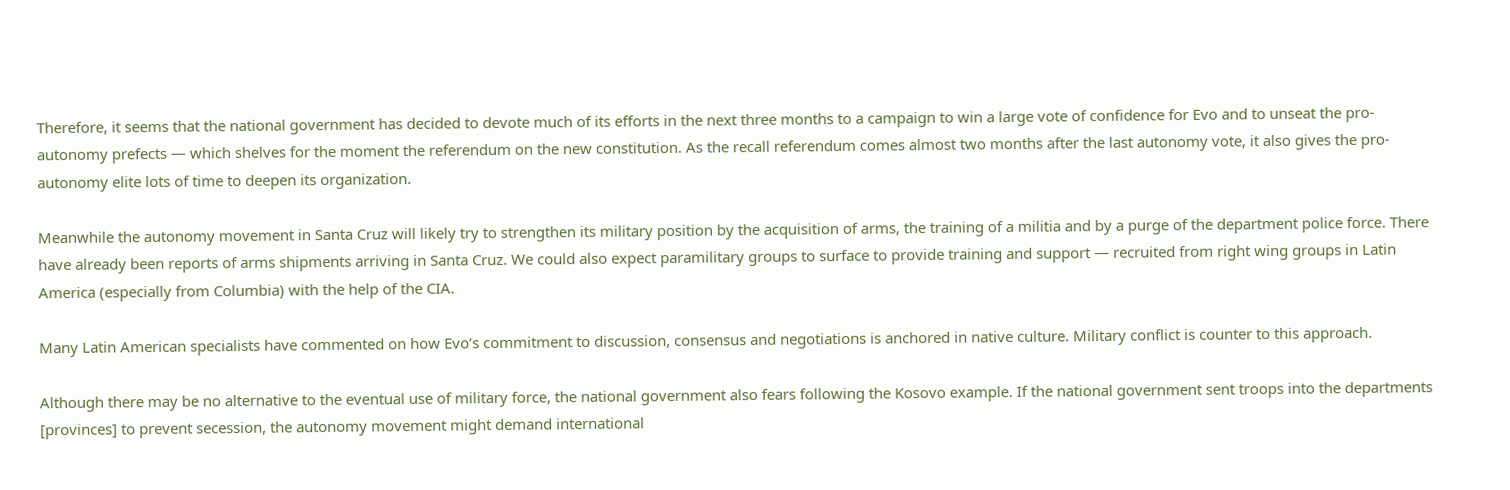Therefore, it seems that the national government has decided to devote much of its efforts in the next three months to a campaign to win a large vote of confidence for Evo and to unseat the pro-autonomy prefects — which shelves for the moment the referendum on the new constitution. As the recall referendum comes almost two months after the last autonomy vote, it also gives the pro-autonomy elite lots of time to deepen its organization.

Meanwhile the autonomy movement in Santa Cruz will likely try to strengthen its military position by the acquisition of arms, the training of a militia and by a purge of the department police force. There have already been reports of arms shipments arriving in Santa Cruz. We could also expect paramilitary groups to surface to provide training and support — recruited from right wing groups in Latin America (especially from Columbia) with the help of the CIA.

Many Latin American specialists have commented on how Evo’s commitment to discussion, consensus and negotiations is anchored in native culture. Military conflict is counter to this approach.

Although there may be no alternative to the eventual use of military force, the national government also fears following the Kosovo example. If the national government sent troops into the departments [provinces] to prevent secession, the autonomy movement might demand international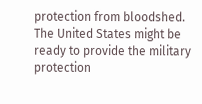protection from bloodshed. The United States might be ready to provide the military protection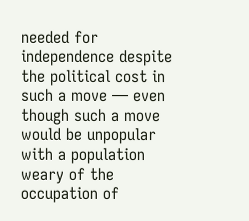needed for independence despite the political cost in such a move — even though such a move would be unpopular with a population weary of the occupation of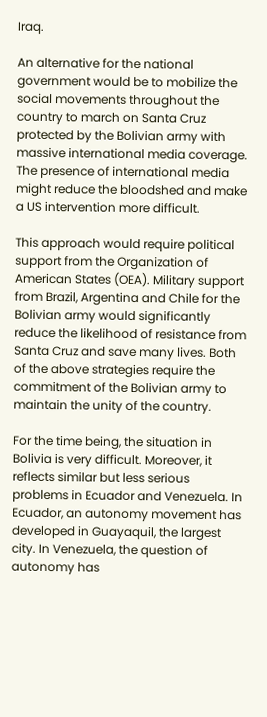Iraq.

An alternative for the national government would be to mobilize the social movements throughout the country to march on Santa Cruz protected by the Bolivian army with massive international media coverage. The presence of international media might reduce the bloodshed and make a US intervention more difficult.

This approach would require political support from the Organization of American States (OEA). Military support from Brazil, Argentina and Chile for the Bolivian army would significantly reduce the likelihood of resistance from Santa Cruz and save many lives. Both of the above strategies require the commitment of the Bolivian army to maintain the unity of the country.

For the time being, the situation in Bolivia is very difficult. Moreover, it reflects similar but less serious problems in Ecuador and Venezuela. In Ecuador, an autonomy movement has developed in Guayaquil, the largest city. In Venezuela, the question of autonomy has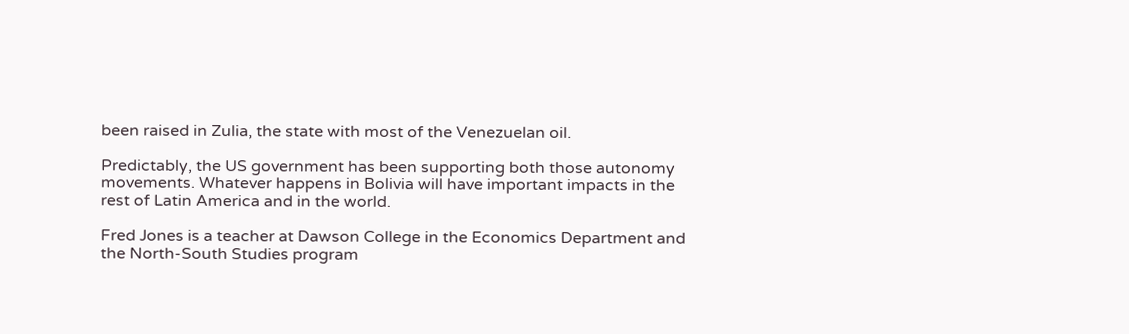been raised in Zulia, the state with most of the Venezuelan oil.

Predictably, the US government has been supporting both those autonomy movements. Whatever happens in Bolivia will have important impacts in the rest of Latin America and in the world.

Fred Jones is a teacher at Dawson College in the Economics Department and the North-South Studies program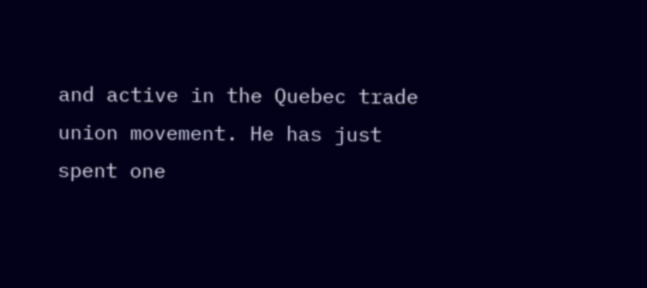and active in the Quebec trade union movement. He has just spent one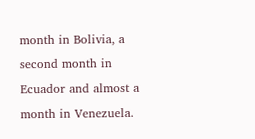month in Bolivia, a second month in Ecuador and almost a month in Venezuela.